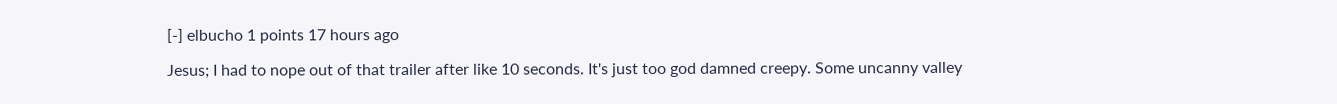[-] elbucho 1 points 17 hours ago

Jesus; I had to nope out of that trailer after like 10 seconds. It's just too god damned creepy. Some uncanny valley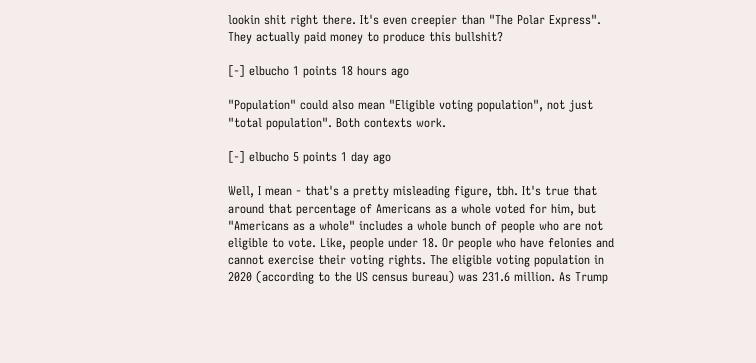lookin shit right there. It's even creepier than "The Polar Express". They actually paid money to produce this bullshit?

[-] elbucho 1 points 18 hours ago

"Population" could also mean "Eligible voting population", not just "total population". Both contexts work.

[-] elbucho 5 points 1 day ago

Well, I mean - that's a pretty misleading figure, tbh. It's true that around that percentage of Americans as a whole voted for him, but "Americans as a whole" includes a whole bunch of people who are not eligible to vote. Like, people under 18. Or people who have felonies and cannot exercise their voting rights. The eligible voting population in 2020 (according to the US census bureau) was 231.6 million. As Trump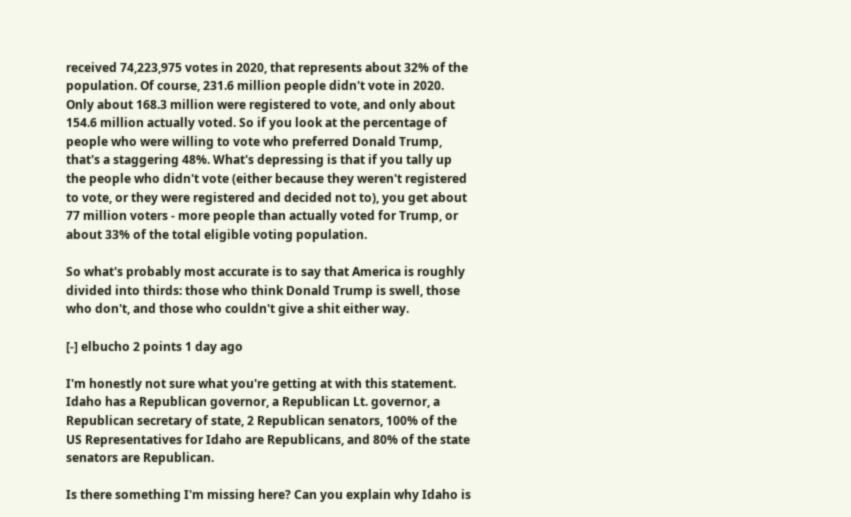received 74,223,975 votes in 2020, that represents about 32% of the population. Of course, 231.6 million people didn't vote in 2020. Only about 168.3 million were registered to vote, and only about 154.6 million actually voted. So if you look at the percentage of people who were willing to vote who preferred Donald Trump, that's a staggering 48%. What's depressing is that if you tally up the people who didn't vote (either because they weren't registered to vote, or they were registered and decided not to), you get about 77 million voters - more people than actually voted for Trump, or about 33% of the total eligible voting population.

So what's probably most accurate is to say that America is roughly divided into thirds: those who think Donald Trump is swell, those who don't, and those who couldn't give a shit either way.

[-] elbucho 2 points 1 day ago

I'm honestly not sure what you're getting at with this statement. Idaho has a Republican governor, a Republican Lt. governor, a Republican secretary of state, 2 Republican senators, 100% of the US Representatives for Idaho are Republicans, and 80% of the state senators are Republican.

Is there something I'm missing here? Can you explain why Idaho is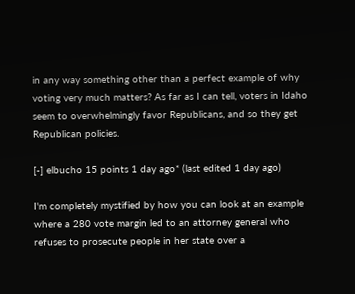in any way something other than a perfect example of why voting very much matters? As far as I can tell, voters in Idaho seem to overwhelmingly favor Republicans, and so they get Republican policies.

[-] elbucho 15 points 1 day ago* (last edited 1 day ago)

I'm completely mystified by how you can look at an example where a 280 vote margin led to an attorney general who refuses to prosecute people in her state over a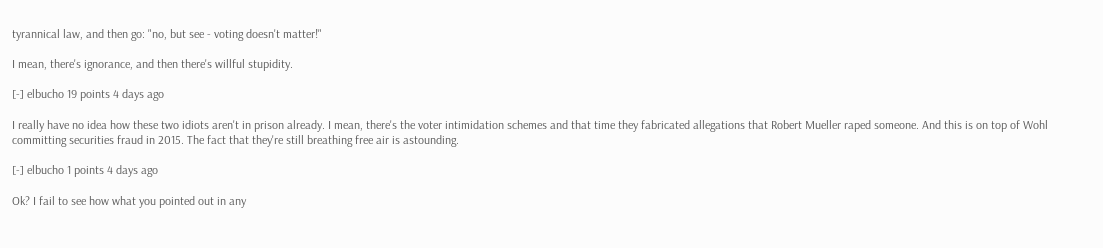tyrannical law, and then go: "no, but see - voting doesn't matter!"

I mean, there's ignorance, and then there's willful stupidity.

[-] elbucho 19 points 4 days ago

I really have no idea how these two idiots aren't in prison already. I mean, there's the voter intimidation schemes and that time they fabricated allegations that Robert Mueller raped someone. And this is on top of Wohl committing securities fraud in 2015. The fact that they're still breathing free air is astounding.

[-] elbucho 1 points 4 days ago

Ok? I fail to see how what you pointed out in any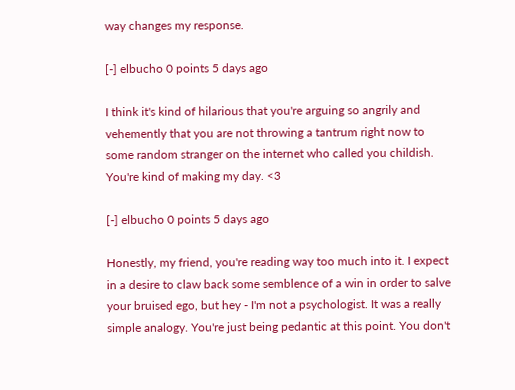way changes my response.

[-] elbucho 0 points 5 days ago

I think it's kind of hilarious that you're arguing so angrily and vehemently that you are not throwing a tantrum right now to some random stranger on the internet who called you childish. You're kind of making my day. <3

[-] elbucho 0 points 5 days ago

Honestly, my friend, you're reading way too much into it. I expect in a desire to claw back some semblence of a win in order to salve your bruised ego, but hey - I'm not a psychologist. It was a really simple analogy. You're just being pedantic at this point. You don't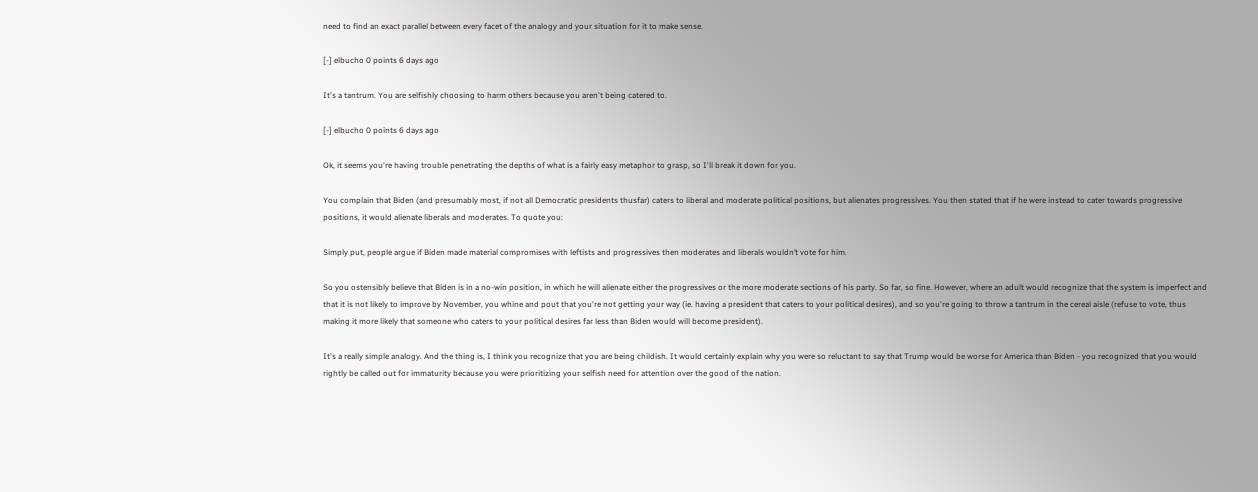need to find an exact parallel between every facet of the analogy and your situation for it to make sense.

[-] elbucho 0 points 6 days ago

It's a tantrum. You are selfishly choosing to harm others because you aren't being catered to.

[-] elbucho 0 points 6 days ago

Ok, it seems you're having trouble penetrating the depths of what is a fairly easy metaphor to grasp, so I'll break it down for you.

You complain that Biden (and presumably most, if not all Democratic presidents thusfar) caters to liberal and moderate political positions, but alienates progressives. You then stated that if he were instead to cater towards progressive positions, it would alienate liberals and moderates. To quote you:

Simply put, people argue if Biden made material compromises with leftists and progressives then moderates and liberals wouldn’t vote for him.

So you ostensibly believe that Biden is in a no-win position, in which he will alienate either the progressives or the more moderate sections of his party. So far, so fine. However, where an adult would recognize that the system is imperfect and that it is not likely to improve by November, you whine and pout that you're not getting your way (ie. having a president that caters to your political desires), and so you're going to throw a tantrum in the cereal aisle (refuse to vote, thus making it more likely that someone who caters to your political desires far less than Biden would will become president).

It's a really simple analogy. And the thing is, I think you recognize that you are being childish. It would certainly explain why you were so reluctant to say that Trump would be worse for America than Biden - you recognized that you would rightly be called out for immaturity because you were prioritizing your selfish need for attention over the good of the nation.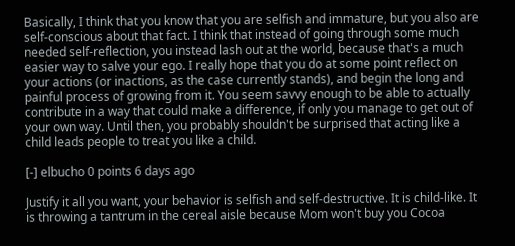Basically, I think that you know that you are selfish and immature, but you also are self-conscious about that fact. I think that instead of going through some much needed self-reflection, you instead lash out at the world, because that's a much easier way to salve your ego. I really hope that you do at some point reflect on your actions (or inactions, as the case currently stands), and begin the long and painful process of growing from it. You seem savvy enough to be able to actually contribute in a way that could make a difference, if only you manage to get out of your own way. Until then, you probably shouldn't be surprised that acting like a child leads people to treat you like a child.

[-] elbucho 0 points 6 days ago

Justify it all you want, your behavior is selfish and self-destructive. It is child-like. It is throwing a tantrum in the cereal aisle because Mom won't buy you Cocoa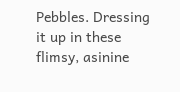Pebbles. Dressing it up in these flimsy, asinine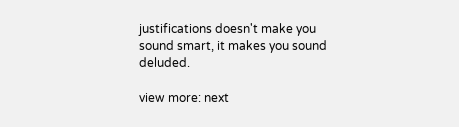justifications doesn't make you sound smart, it makes you sound deluded.

view more: next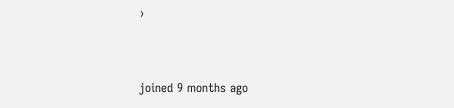›


joined 9 months ago